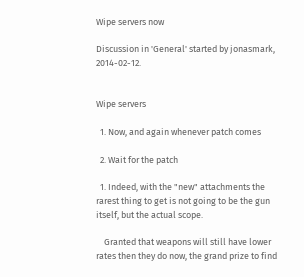Wipe servers now

Discussion in 'General' started by jonasmark, 2014-02-12.


Wipe servers

  1. Now, and again whenever patch comes

  2. Wait for the patch

  1. Indeed, with the "new" attachments the rarest thing to get is not going to be the gun itself, but the actual scope.

    Granted that weapons will still have lower rates then they do now, the grand prize to find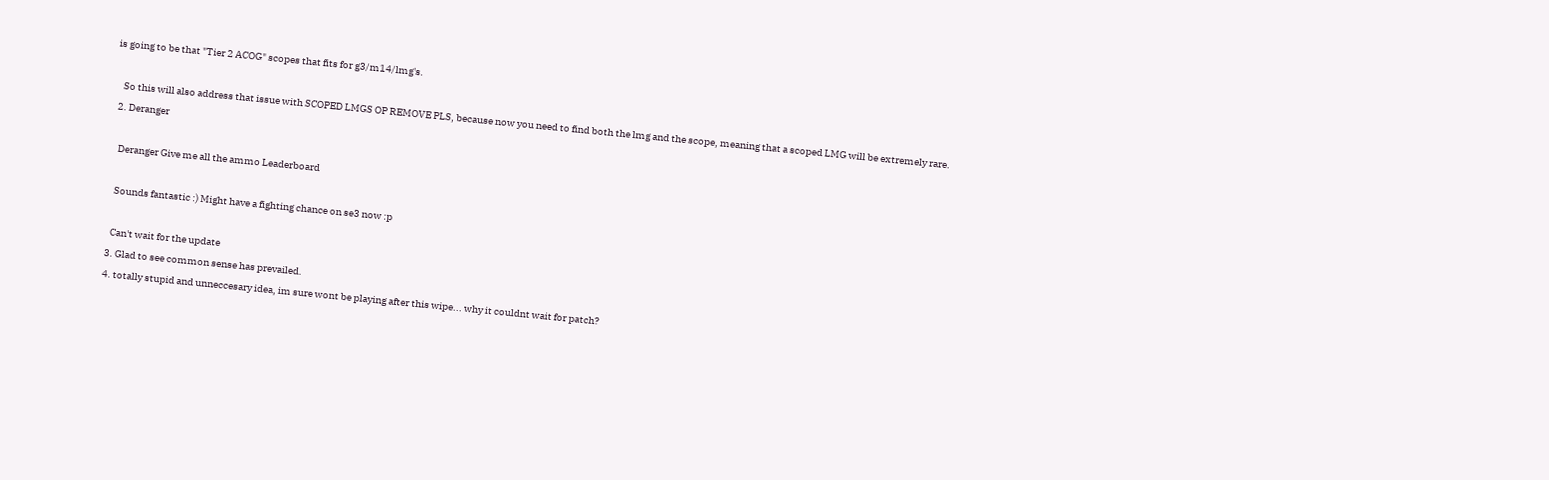is going to be that "Tier 2 ACOG" scopes that fits for g3/m14/lmg's.

    So this will also address that issue with SCOPED LMGS OP REMOVE PLS, because now you need to find both the lmg and the scope, meaning that a scoped LMG will be extremely rare.
  2. Deranger

    Deranger Give me all the ammo Leaderboard

    Sounds fantastic :) Might have a fighting chance on se3 now :p

    Can't wait for the update
  3. Glad to see common sense has prevailed.
  4. totally stupid and unneccesary idea, im sure wont be playing after this wipe... why it couldnt wait for patch?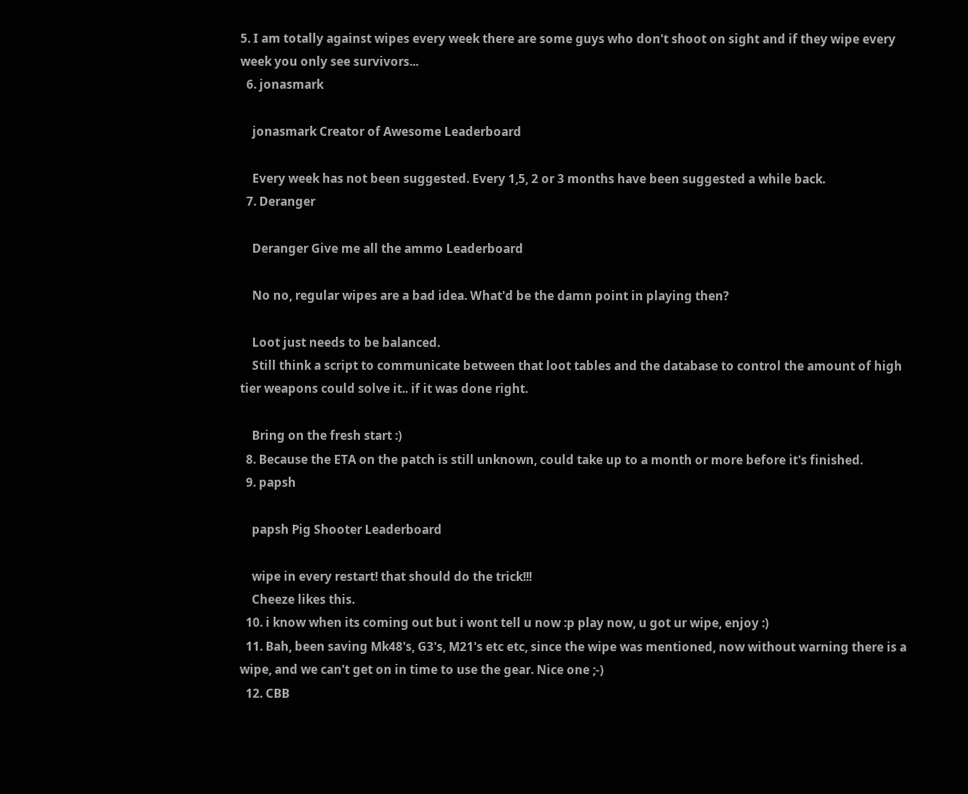5. I am totally against wipes every week there are some guys who don't shoot on sight and if they wipe every week you only see survivors...
  6. jonasmark

    jonasmark Creator of Awesome Leaderboard

    Every week has not been suggested. Every 1,5, 2 or 3 months have been suggested a while back.
  7. Deranger

    Deranger Give me all the ammo Leaderboard

    No no, regular wipes are a bad idea. What'd be the damn point in playing then?

    Loot just needs to be balanced.
    Still think a script to communicate between that loot tables and the database to control the amount of high tier weapons could solve it.. if it was done right.

    Bring on the fresh start :)
  8. Because the ETA on the patch is still unknown, could take up to a month or more before it's finished.
  9. papsh

    papsh Pig Shooter Leaderboard

    wipe in every restart! that should do the trick!!!
    Cheeze likes this.
  10. i know when its coming out but i wont tell u now :p play now, u got ur wipe, enjoy :)
  11. Bah, been saving Mk48's, G3's, M21's etc etc, since the wipe was mentioned, now without warning there is a wipe, and we can't get on in time to use the gear. Nice one ;-)
  12. CBB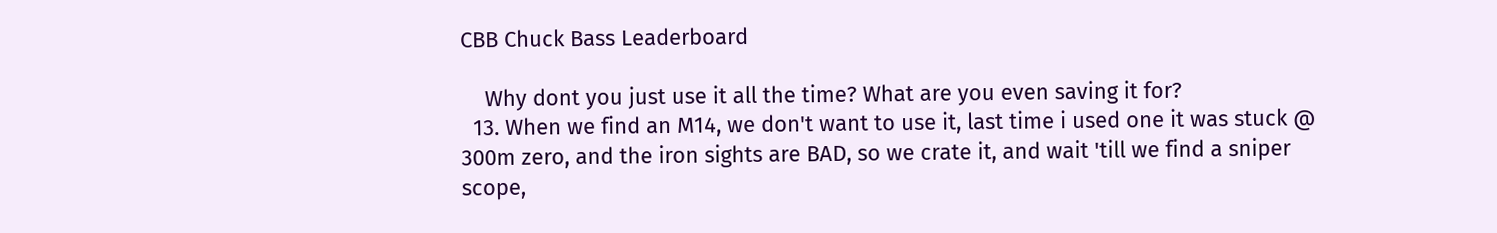CBB Chuck Bass Leaderboard

    Why dont you just use it all the time? What are you even saving it for?
  13. When we find an M14, we don't want to use it, last time i used one it was stuck @ 300m zero, and the iron sights are BAD, so we crate it, and wait 'till we find a sniper scope,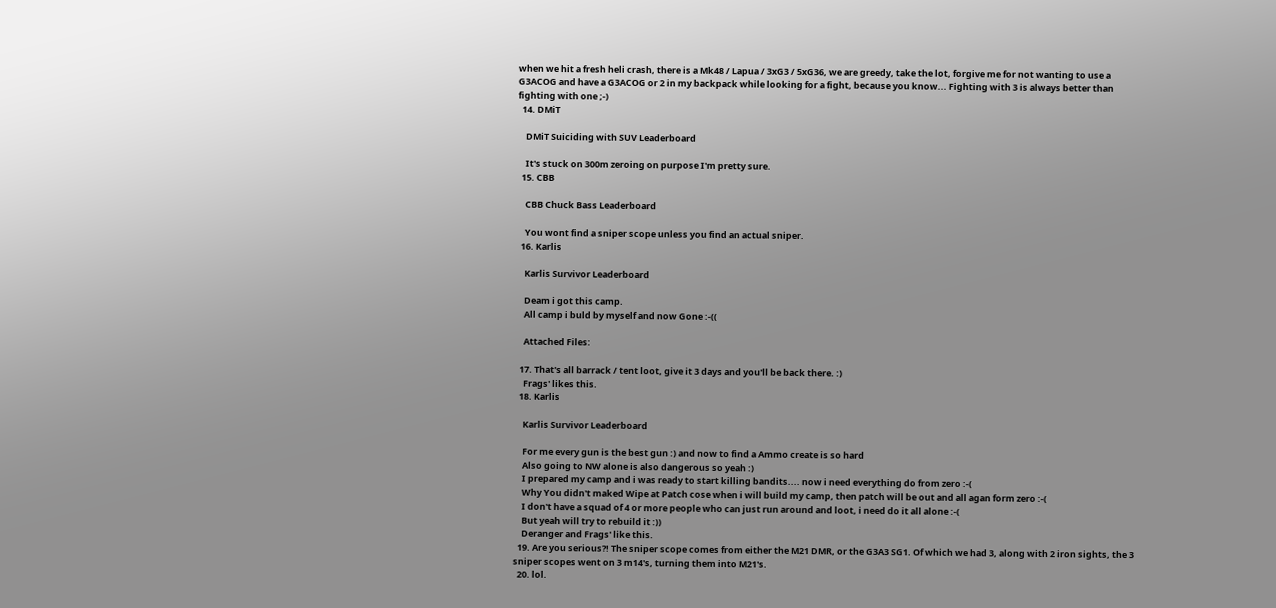when we hit a fresh heli crash, there is a Mk48 / Lapua / 3xG3 / 5xG36, we are greedy, take the lot, forgive me for not wanting to use a G3ACOG and have a G3ACOG or 2 in my backpack while looking for a fight, because you know... Fighting with 3 is always better than fighting with one ;-)
  14. DMiT

    DMiT Suiciding with SUV Leaderboard

    It's stuck on 300m zeroing on purpose I'm pretty sure.
  15. CBB

    CBB Chuck Bass Leaderboard

    You wont find a sniper scope unless you find an actual sniper.
  16. Karlis

    Karlis Survivor Leaderboard

    Deam i got this camp.
    All camp i buld by myself and now Gone :-((

    Attached Files:

  17. That's all barrack / tent loot, give it 3 days and you'll be back there. :)
    Frags' likes this.
  18. Karlis

    Karlis Survivor Leaderboard

    For me every gun is the best gun :) and now to find a Ammo create is so hard
    Also going to NW alone is also dangerous so yeah :)
    I prepared my camp and i was ready to start killing bandits.... now i need everything do from zero :-(
    Why You didn't maked Wipe at Patch cose when i will build my camp, then patch will be out and all agan form zero :-(
    I don't have a squad of 4 or more people who can just run around and loot, i need do it all alone :-(
    But yeah will try to rebuild it :))
    Deranger and Frags' like this.
  19. Are you serious?! The sniper scope comes from either the M21 DMR, or the G3A3 SG1. Of which we had 3, along with 2 iron sights, the 3 sniper scopes went on 3 m14's, turning them into M21's.
  20. lol.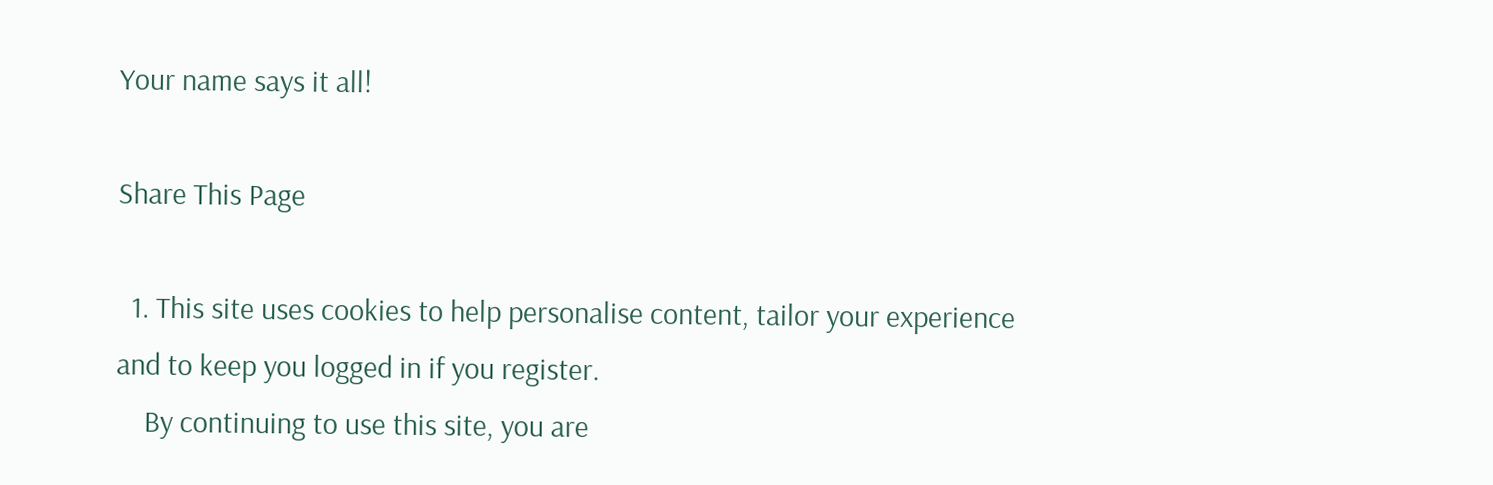Your name says it all!

Share This Page

  1. This site uses cookies to help personalise content, tailor your experience and to keep you logged in if you register.
    By continuing to use this site, you are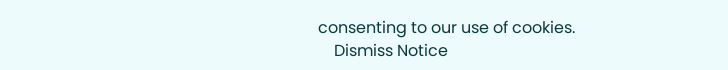consenting to our use of cookies.
    Dismiss Notice